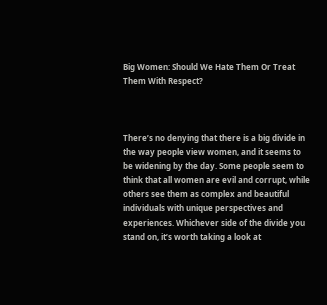Big Women: Should We Hate Them Or Treat Them With Respect?



There’s no denying that there is a big divide in the way people view women, and it seems to be widening by the day. Some people seem to think that all women are evil and corrupt, while others see them as complex and beautiful individuals with unique perspectives and experiences. Whichever side of the divide you stand on, it’s worth taking a look at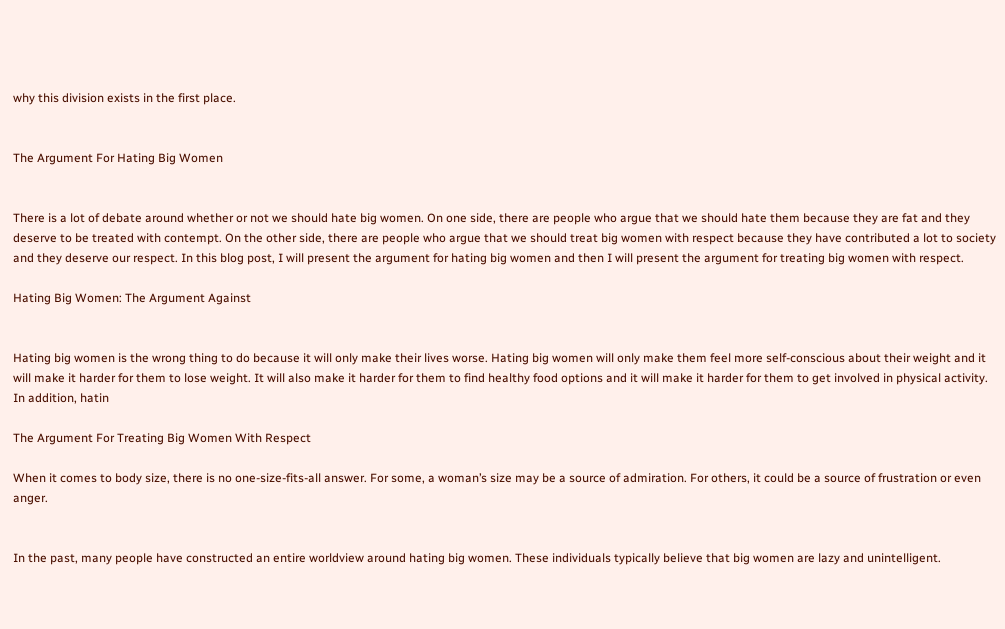why this division exists in the first place.


The Argument For Hating Big Women


There is a lot of debate around whether or not we should hate big women. On one side, there are people who argue that we should hate them because they are fat and they deserve to be treated with contempt. On the other side, there are people who argue that we should treat big women with respect because they have contributed a lot to society and they deserve our respect. In this blog post, I will present the argument for hating big women and then I will present the argument for treating big women with respect.

Hating Big Women: The Argument Against


Hating big women is the wrong thing to do because it will only make their lives worse. Hating big women will only make them feel more self-conscious about their weight and it will make it harder for them to lose weight. It will also make it harder for them to find healthy food options and it will make it harder for them to get involved in physical activity. In addition, hatin

The Argument For Treating Big Women With Respect

When it comes to body size, there is no one-size-fits-all answer. For some, a woman’s size may be a source of admiration. For others, it could be a source of frustration or even anger.


In the past, many people have constructed an entire worldview around hating big women. These individuals typically believe that big women are lazy and unintelligent.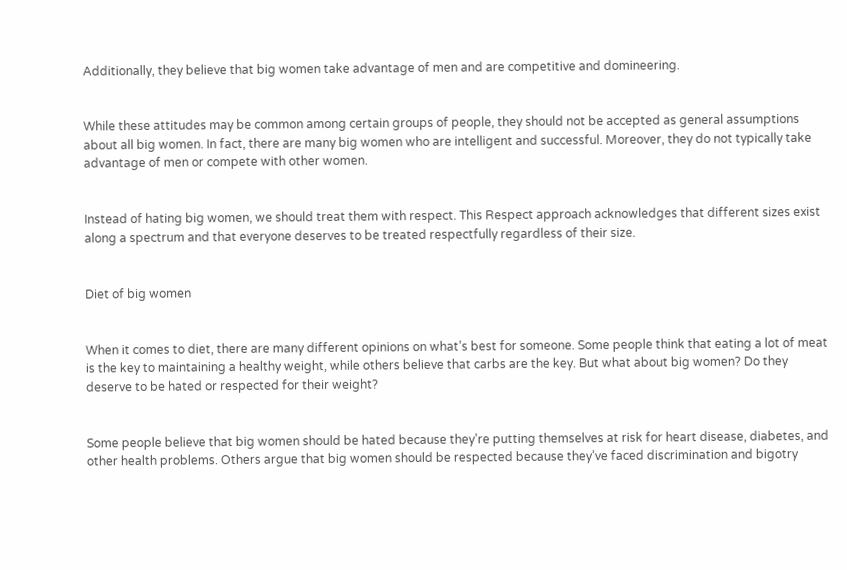Additionally, they believe that big women take advantage of men and are competitive and domineering.


While these attitudes may be common among certain groups of people, they should not be accepted as general assumptions about all big women. In fact, there are many big women who are intelligent and successful. Moreover, they do not typically take advantage of men or compete with other women.


Instead of hating big women, we should treat them with respect. This Respect approach acknowledges that different sizes exist along a spectrum and that everyone deserves to be treated respectfully regardless of their size.


Diet of big women


When it comes to diet, there are many different opinions on what’s best for someone. Some people think that eating a lot of meat is the key to maintaining a healthy weight, while others believe that carbs are the key. But what about big women? Do they deserve to be hated or respected for their weight?


Some people believe that big women should be hated because they’re putting themselves at risk for heart disease, diabetes, and other health problems. Others argue that big women should be respected because they’ve faced discrimination and bigotry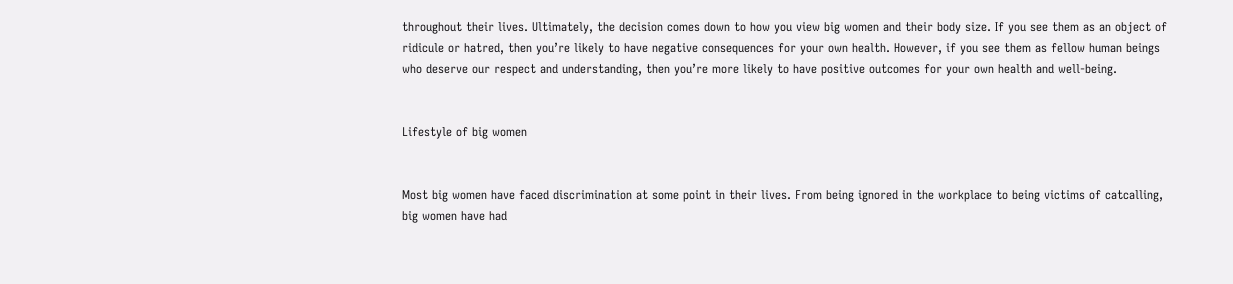throughout their lives. Ultimately, the decision comes down to how you view big women and their body size. If you see them as an object of ridicule or hatred, then you’re likely to have negative consequences for your own health. However, if you see them as fellow human beings who deserve our respect and understanding, then you’re more likely to have positive outcomes for your own health and well-being.


Lifestyle of big women


Most big women have faced discrimination at some point in their lives. From being ignored in the workplace to being victims of catcalling, big women have had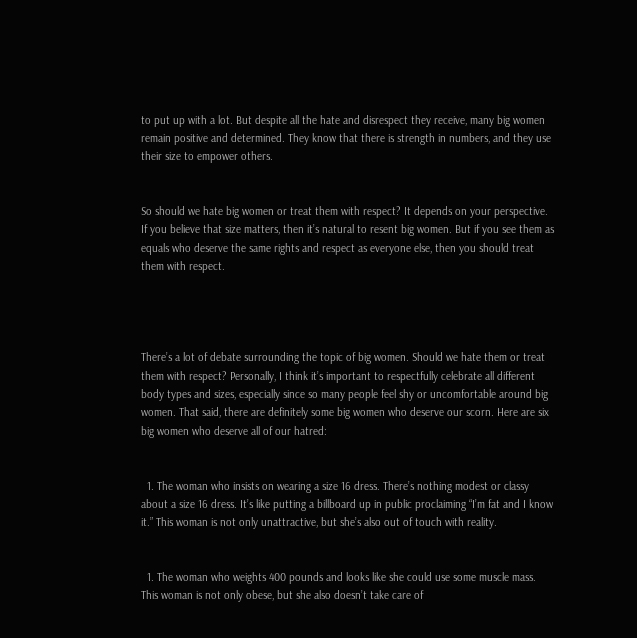to put up with a lot. But despite all the hate and disrespect they receive, many big women remain positive and determined. They know that there is strength in numbers, and they use their size to empower others.


So should we hate big women or treat them with respect? It depends on your perspective. If you believe that size matters, then it’s natural to resent big women. But if you see them as equals who deserve the same rights and respect as everyone else, then you should treat them with respect.




There’s a lot of debate surrounding the topic of big women. Should we hate them or treat them with respect? Personally, I think it’s important to respectfully celebrate all different body types and sizes, especially since so many people feel shy or uncomfortable around big women. That said, there are definitely some big women who deserve our scorn. Here are six big women who deserve all of our hatred:


  1. The woman who insists on wearing a size 16 dress. There’s nothing modest or classy about a size 16 dress. It’s like putting a billboard up in public proclaiming “I’m fat and I know it.” This woman is not only unattractive, but she’s also out of touch with reality.


  1. The woman who weights 400 pounds and looks like she could use some muscle mass. This woman is not only obese, but she also doesn’t take care of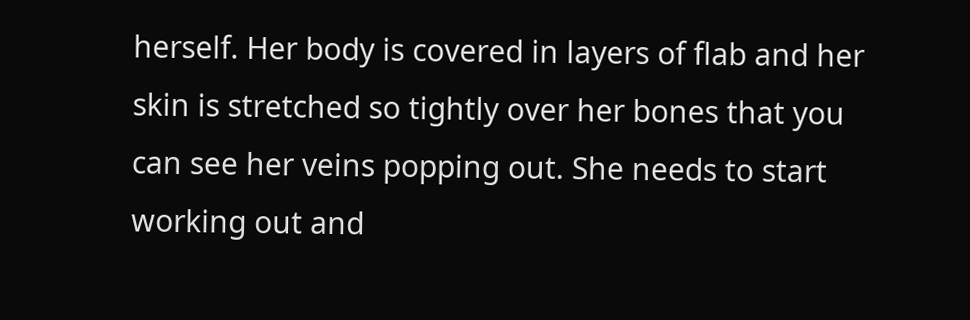herself. Her body is covered in layers of flab and her skin is stretched so tightly over her bones that you can see her veins popping out. She needs to start working out and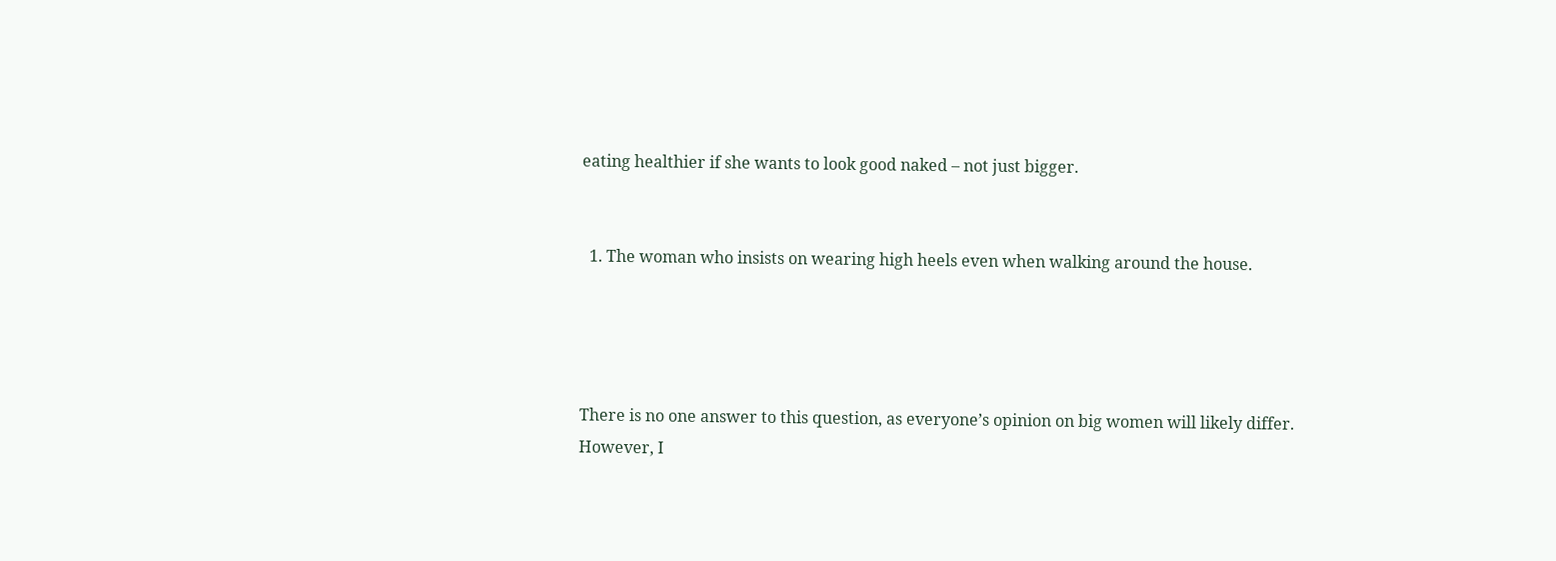eating healthier if she wants to look good naked – not just bigger.


  1. The woman who insists on wearing high heels even when walking around the house.




There is no one answer to this question, as everyone’s opinion on big women will likely differ. However, I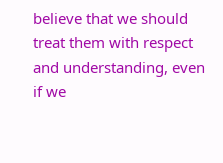believe that we should treat them with respect and understanding, even if we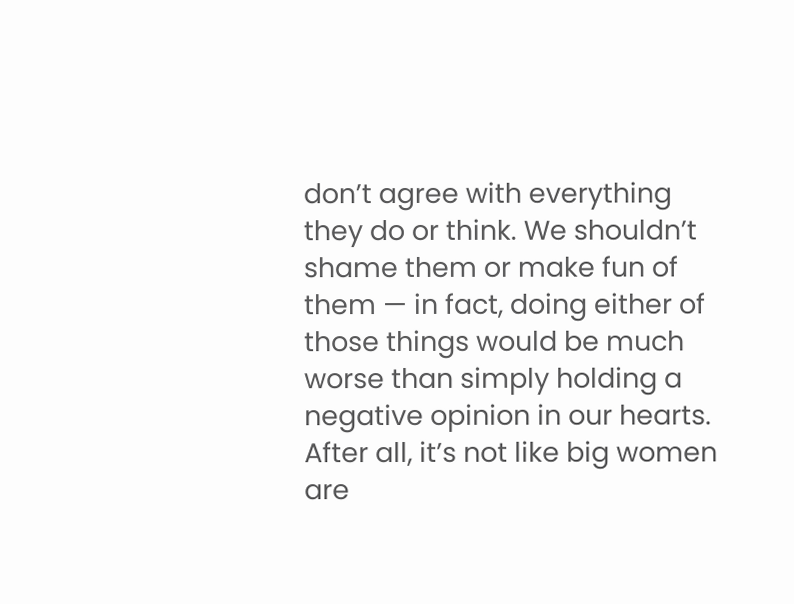don’t agree with everything they do or think. We shouldn’t shame them or make fun of them — in fact, doing either of those things would be much worse than simply holding a negative opinion in our hearts. After all, it’s not like big women are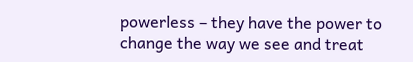powerless – they have the power to change the way we see and treat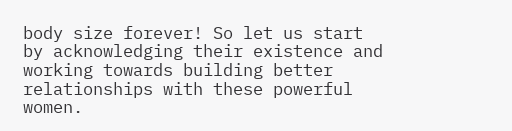body size forever! So let us start by acknowledging their existence and working towards building better relationships with these powerful women.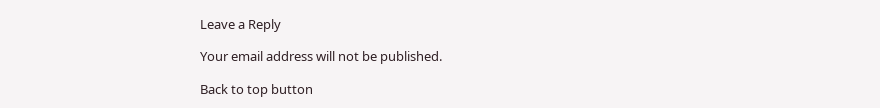Leave a Reply

Your email address will not be published.

Back to top button